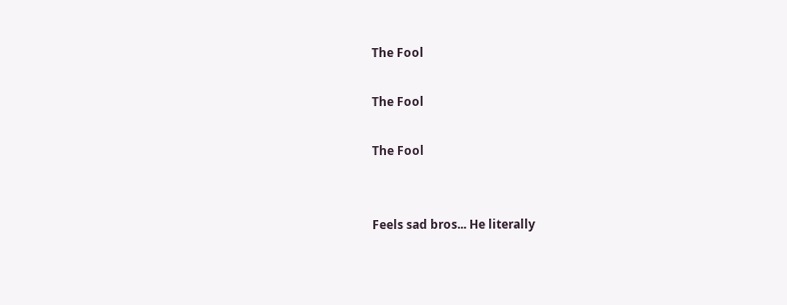The Fool

The Fool

The Fool


Feels sad bros... He literally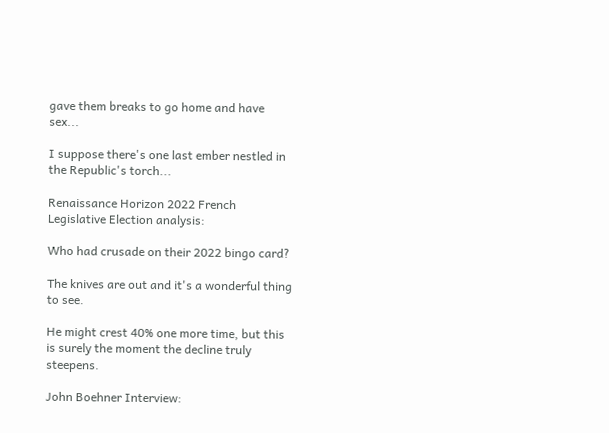gave them breaks to go home and have sex...

I suppose there's one last ember nestled in the Republic's torch...

Renaissance Horizon 2022 French Legislative Election analysis:

Who had crusade on their 2022 bingo card?

The knives are out and it's a wonderful thing to see.

He might crest 40% one more time, but this is surely the moment the decline truly steepens.

John Boehner Interview: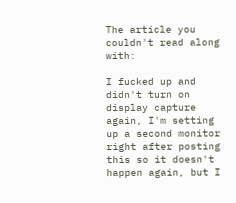The article you couldn't read along with:

I fucked up and didn't turn on display capture again, I'm setting up a second monitor right after posting this so it doesn't happen again, but I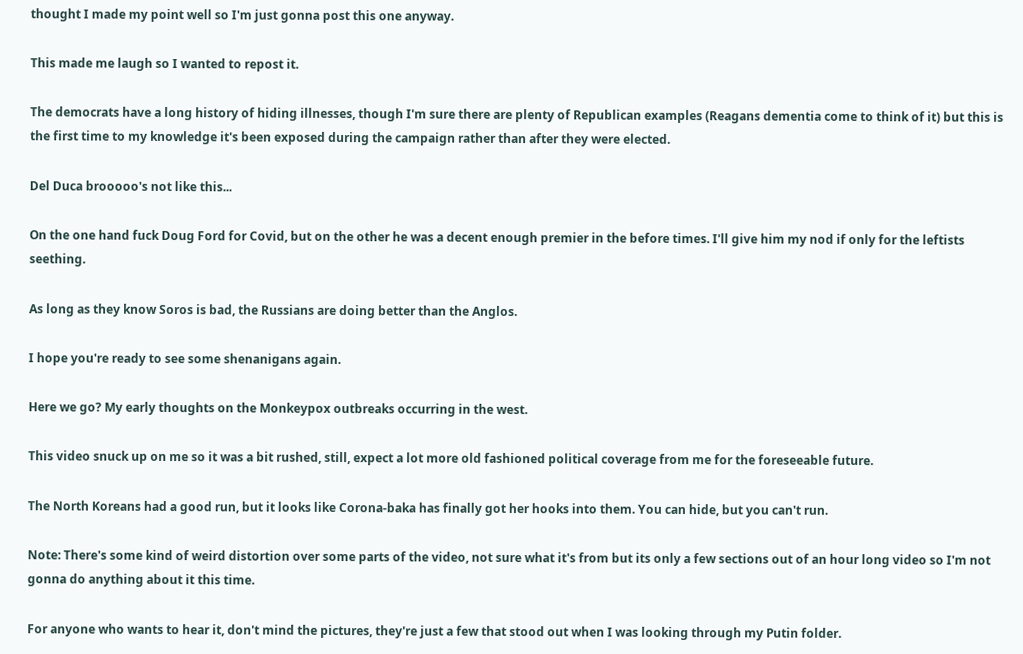thought I made my point well so I'm just gonna post this one anyway.

This made me laugh so I wanted to repost it.

The democrats have a long history of hiding illnesses, though I'm sure there are plenty of Republican examples (Reagans dementia come to think of it) but this is the first time to my knowledge it's been exposed during the campaign rather than after they were elected.

Del Duca brooooo's not like this...

On the one hand fuck Doug Ford for Covid, but on the other he was a decent enough premier in the before times. I'll give him my nod if only for the leftists seething.

As long as they know Soros is bad, the Russians are doing better than the Anglos.

I hope you're ready to see some shenanigans again.

Here we go? My early thoughts on the Monkeypox outbreaks occurring in the west.

This video snuck up on me so it was a bit rushed, still, expect a lot more old fashioned political coverage from me for the foreseeable future.

The North Koreans had a good run, but it looks like Corona-baka has finally got her hooks into them. You can hide, but you can't run.

Note: There's some kind of weird distortion over some parts of the video, not sure what it's from but its only a few sections out of an hour long video so I'm not gonna do anything about it this time.

For anyone who wants to hear it, don't mind the pictures, they're just a few that stood out when I was looking through my Putin folder.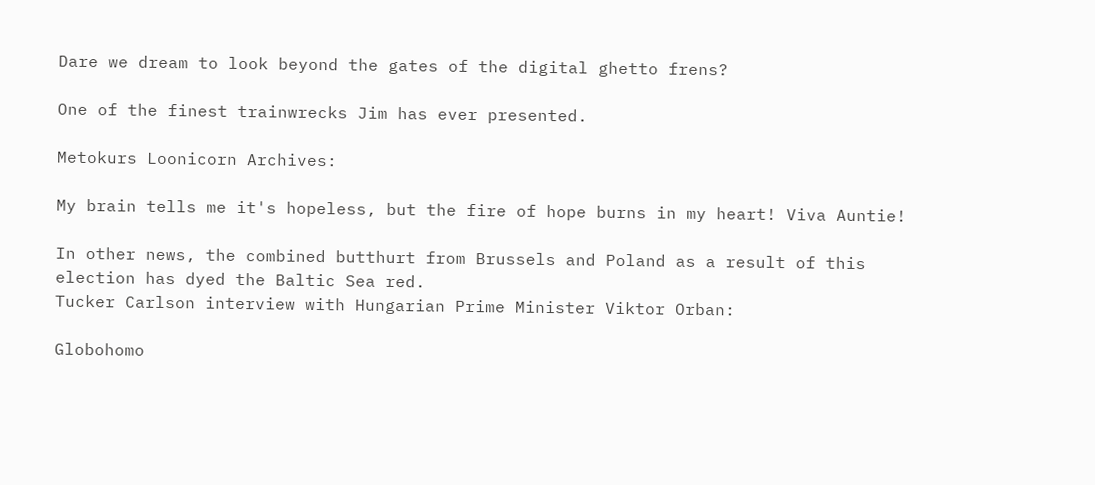Dare we dream to look beyond the gates of the digital ghetto frens?

One of the finest trainwrecks Jim has ever presented.

Metokurs Loonicorn Archives:

My brain tells me it's hopeless, but the fire of hope burns in my heart! Viva Auntie!

In other news, the combined butthurt from Brussels and Poland as a result of this election has dyed the Baltic Sea red.
Tucker Carlson interview with Hungarian Prime Minister Viktor Orban:

Globohomo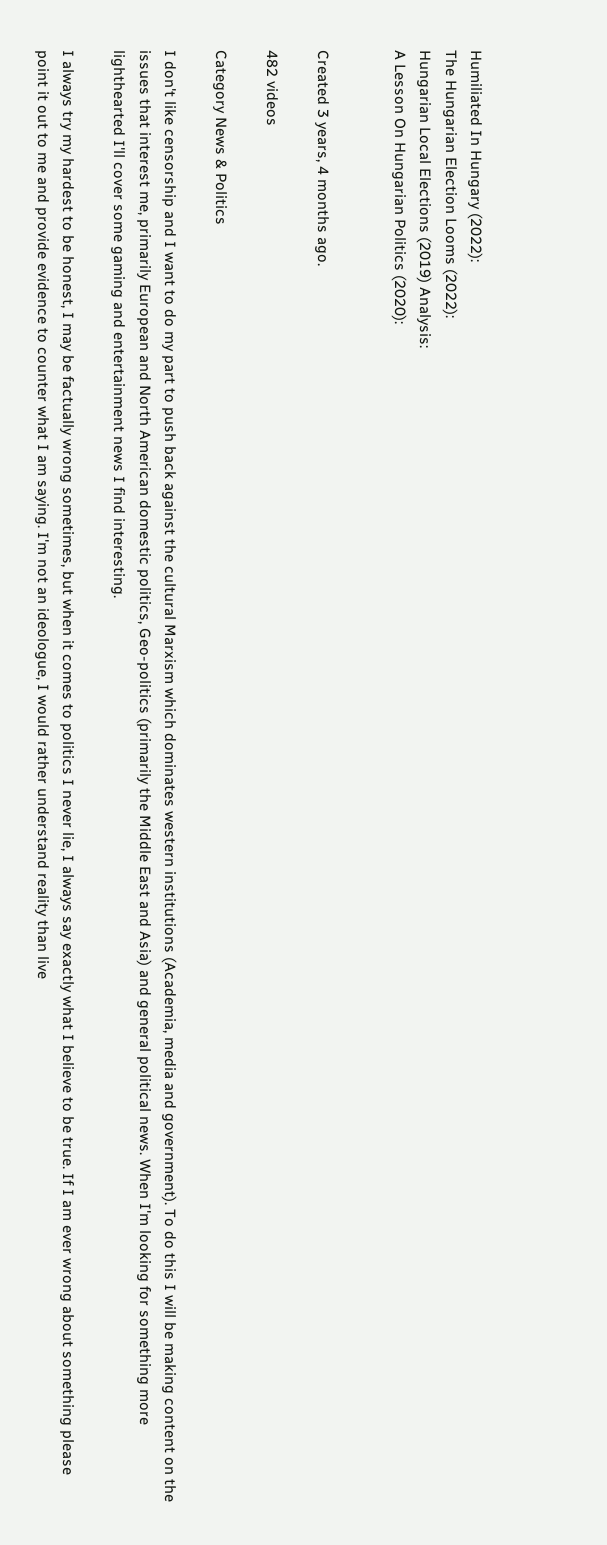Humiliated In Hungary (2022):
The Hungarian Election Looms (2022):
Hungarian Local Elections (2019) Analysis:
A Lesson On Hungarian Politics (2020):


Created 3 years, 4 months ago.

482 videos

Category News & Politics

I don't like censorship and I want to do my part to push back against the cultural Marxism which dominates western institutions (Academia, media and government). To do this I will be making content on the issues that interest me, primarily European and North American domestic politics, Geo-politics (primarily the Middle East and Asia) and general political news. When I'm looking for something more lighthearted I'll cover some gaming and entertainment news I find interesting.

I always try my hardest to be honest, I may be factually wrong sometimes, but when it comes to politics I never lie, I always say exactly what I believe to be true. If I am ever wrong about something please point it out to me and provide evidence to counter what I am saying. I'm not an ideologue, I would rather understand reality than live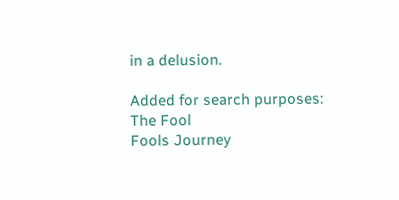in a delusion.

Added for search purposes:
The Fool
Fools Journey